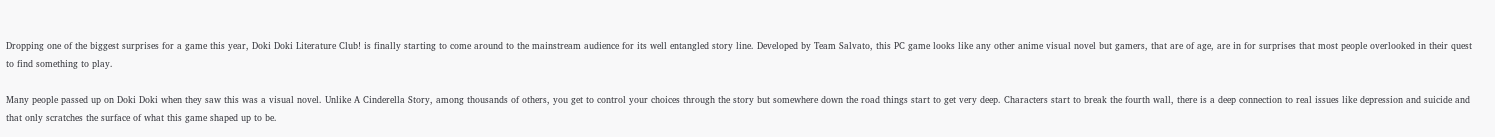Dropping one of the biggest surprises for a game this year, Doki Doki Literature Club! is finally starting to come around to the mainstream audience for its well entangled story line. Developed by Team Salvato, this PC game looks like any other anime visual novel but gamers, that are of age, are in for surprises that most people overlooked in their quest to find something to play.

Many people passed up on Doki Doki when they saw this was a visual novel. Unlike A Cinderella Story, among thousands of others, you get to control your choices through the story but somewhere down the road things start to get very deep. Characters start to break the fourth wall, there is a deep connection to real issues like depression and suicide and that only scratches the surface of what this game shaped up to be.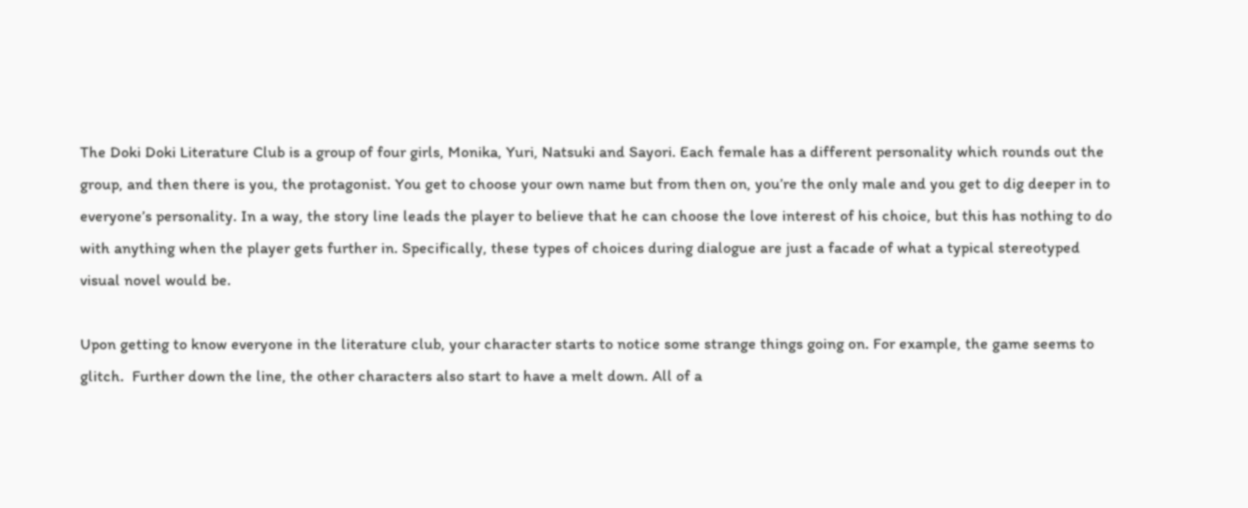The Doki Doki Literature Club is a group of four girls, Monika, Yuri, Natsuki and Sayori. Each female has a different personality which rounds out the group, and then there is you, the protagonist. You get to choose your own name but from then on, you’re the only male and you get to dig deeper in to everyone’s personality. In a way, the story line leads the player to believe that he can choose the love interest of his choice, but this has nothing to do with anything when the player gets further in. Specifically, these types of choices during dialogue are just a facade of what a typical stereotyped visual novel would be.

Upon getting to know everyone in the literature club, your character starts to notice some strange things going on. For example, the game seems to glitch.  Further down the line, the other characters also start to have a melt down. All of a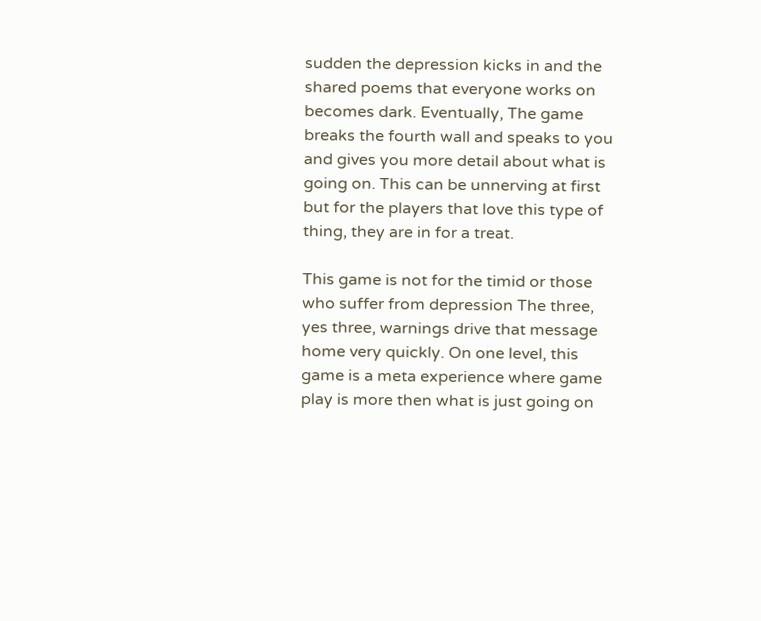sudden the depression kicks in and the shared poems that everyone works on becomes dark. Eventually, The game breaks the fourth wall and speaks to you and gives you more detail about what is going on. This can be unnerving at first but for the players that love this type of thing, they are in for a treat.

This game is not for the timid or those who suffer from depression The three, yes three, warnings drive that message home very quickly. On one level, this game is a meta experience where game play is more then what is just going on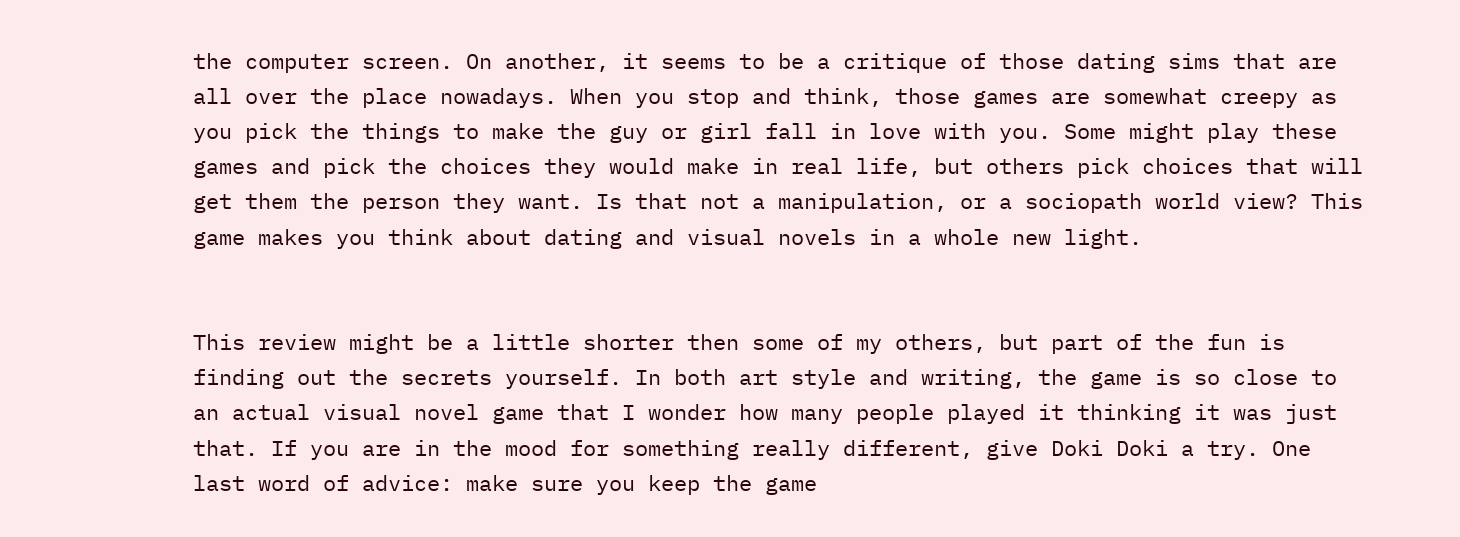the computer screen. On another, it seems to be a critique of those dating sims that are all over the place nowadays. When you stop and think, those games are somewhat creepy as you pick the things to make the guy or girl fall in love with you. Some might play these games and pick the choices they would make in real life, but others pick choices that will get them the person they want. Is that not a manipulation, or a sociopath world view? This game makes you think about dating and visual novels in a whole new light.


This review might be a little shorter then some of my others, but part of the fun is finding out the secrets yourself. In both art style and writing, the game is so close to an actual visual novel game that I wonder how many people played it thinking it was just that. If you are in the mood for something really different, give Doki Doki a try. One last word of advice: make sure you keep the game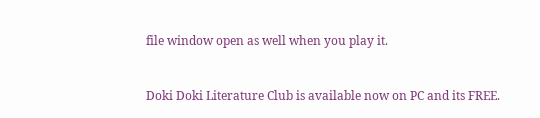file window open as well when you play it.


Doki Doki Literature Club is available now on PC and its FREE.